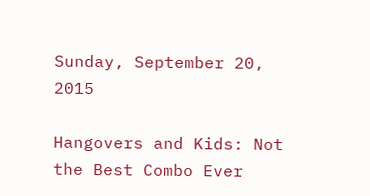Sunday, September 20, 2015

Hangovers and Kids: Not the Best Combo Ever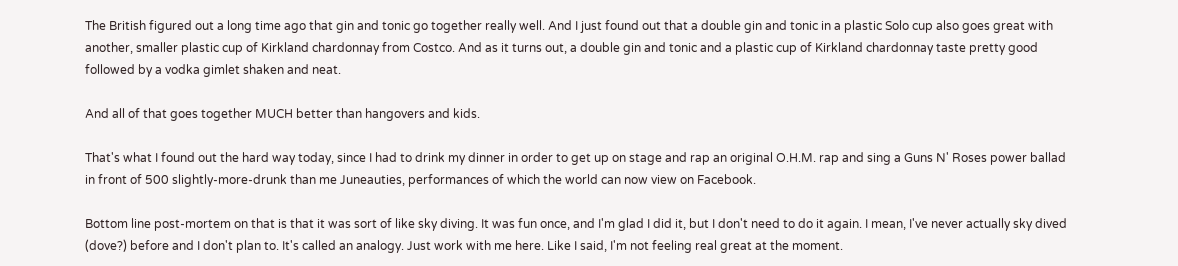The British figured out a long time ago that gin and tonic go together really well. And I just found out that a double gin and tonic in a plastic Solo cup also goes great with another, smaller plastic cup of Kirkland chardonnay from Costco. And as it turns out, a double gin and tonic and a plastic cup of Kirkland chardonnay taste pretty good followed by a vodka gimlet shaken and neat.

And all of that goes together MUCH better than hangovers and kids.

That's what I found out the hard way today, since I had to drink my dinner in order to get up on stage and rap an original O.H.M. rap and sing a Guns N' Roses power ballad in front of 500 slightly-more-drunk than me Juneauties, performances of which the world can now view on Facebook.

Bottom line post-mortem on that is that it was sort of like sky diving. It was fun once, and I'm glad I did it, but I don't need to do it again. I mean, I've never actually sky dived (dove?) before and I don't plan to. It's called an analogy. Just work with me here. Like I said, I'm not feeling real great at the moment.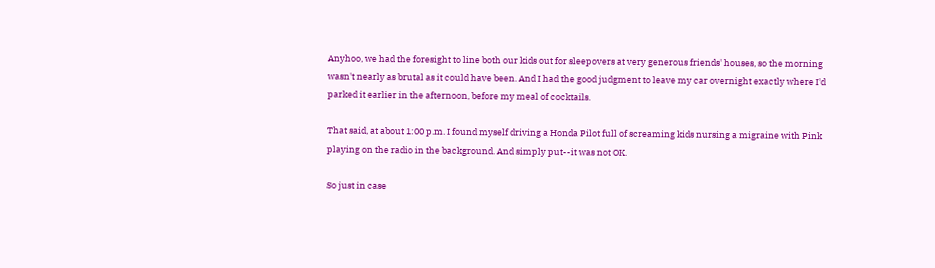Anyhoo, we had the foresight to line both our kids out for sleepovers at very generous friends' houses, so the morning wasn't nearly as brutal as it could have been. And I had the good judgment to leave my car overnight exactly where I'd parked it earlier in the afternoon, before my meal of cocktails.

That said, at about 1:00 p.m. I found myself driving a Honda Pilot full of screaming kids nursing a migraine with Pink playing on the radio in the background. And simply put--it was not OK.

So just in case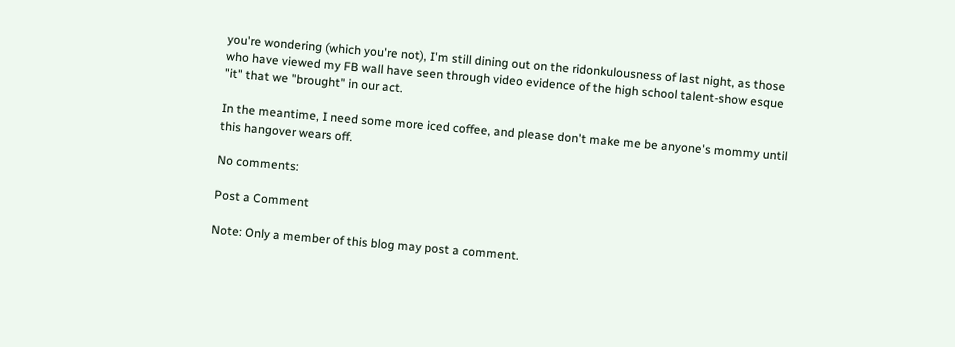you're wondering (which you're not), I'm still dining out on the ridonkulousness of last night, as those who have viewed my FB wall have seen through video evidence of the high school talent-show esque "it" that we "brought" in our act.

In the meantime, I need some more iced coffee, and please don't make me be anyone's mommy until this hangover wears off.

No comments:

Post a Comment

Note: Only a member of this blog may post a comment.